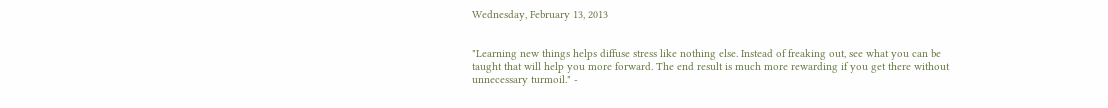Wednesday, February 13, 2013


"Learning new things helps diffuse stress like nothing else. Instead of freaking out, see what you can be taught that will help you more forward. The end result is much more rewarding if you get there without unnecessary turmoil." -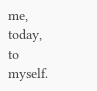me, today, to myself.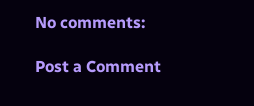No comments:

Post a Comment